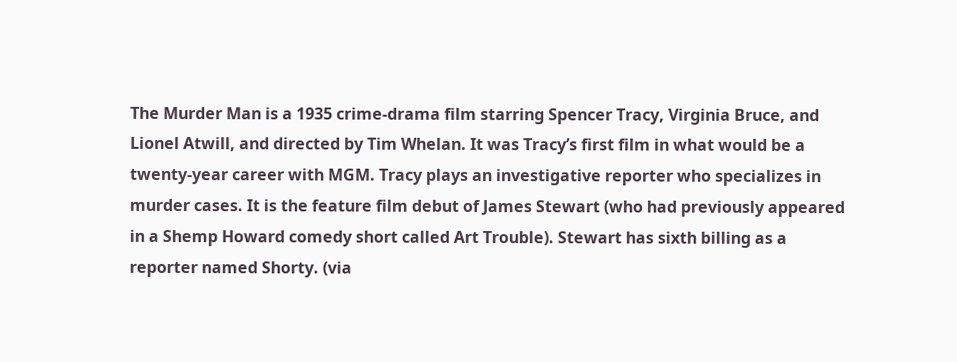The Murder Man is a 1935 crime-drama film starring Spencer Tracy, Virginia Bruce, and Lionel Atwill, and directed by Tim Whelan. It was Tracy’s first film in what would be a twenty-year career with MGM. Tracy plays an investigative reporter who specializes in murder cases. It is the feature film debut of James Stewart (who had previously appeared in a Shemp Howard comedy short called Art Trouble). Stewart has sixth billing as a reporter named Shorty. (via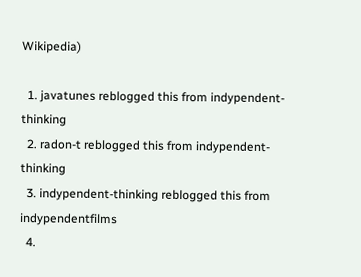Wikipedia)

  1. javatunes reblogged this from indypendent-thinking
  2. radon-t reblogged this from indypendent-thinking
  3. indypendent-thinking reblogged this from indypendentfilms
  4.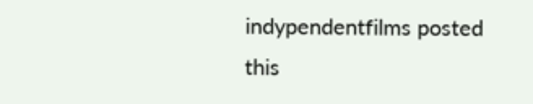indypendentfilms posted this